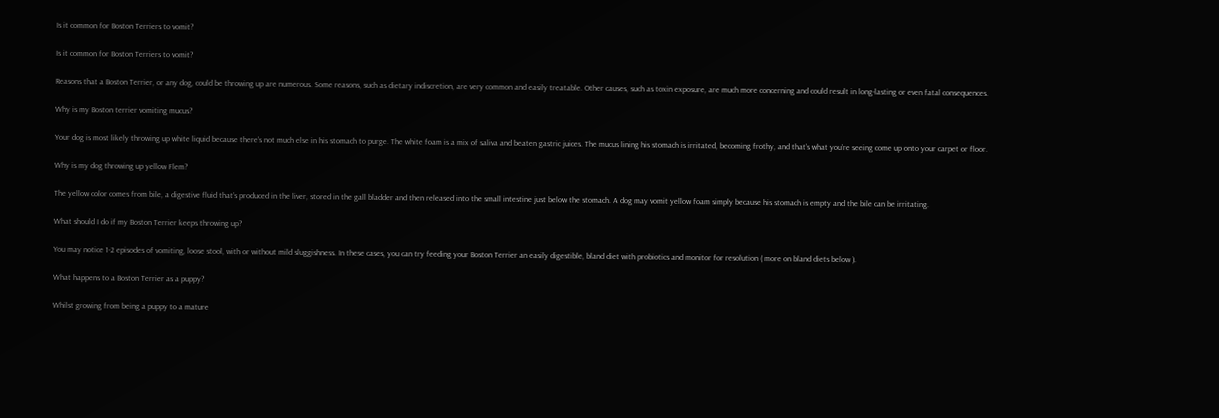Is it common for Boston Terriers to vomit?

Is it common for Boston Terriers to vomit?

Reasons that a Boston Terrier, or any dog, could be throwing up are numerous. Some reasons, such as dietary indiscretion, are very common and easily treatable. Other causes, such as toxin exposure, are much more concerning and could result in long-lasting or even fatal consequences.

Why is my Boston terrier vomiting mucus?

Your dog is most likely throwing up white liquid because there’s not much else in his stomach to purge. The white foam is a mix of saliva and beaten gastric juices. The mucus lining his stomach is irritated, becoming frothy, and that’s what you’re seeing come up onto your carpet or floor.

Why is my dog throwing up yellow Flem?

The yellow color comes from bile, a digestive fluid that’s produced in the liver, stored in the gall bladder and then released into the small intestine just below the stomach. A dog may vomit yellow foam simply because his stomach is empty and the bile can be irritating.

What should I do if my Boston Terrier keeps throwing up?

You may notice 1-2 episodes of vomiting, loose stool, with or without mild sluggishness. In these cases, you can try feeding your Boston Terrier an easily digestible, bland diet with probiotics and monitor for resolution ( more on bland diets below ).

What happens to a Boston Terrier as a puppy?

Whilst growing from being a puppy to a mature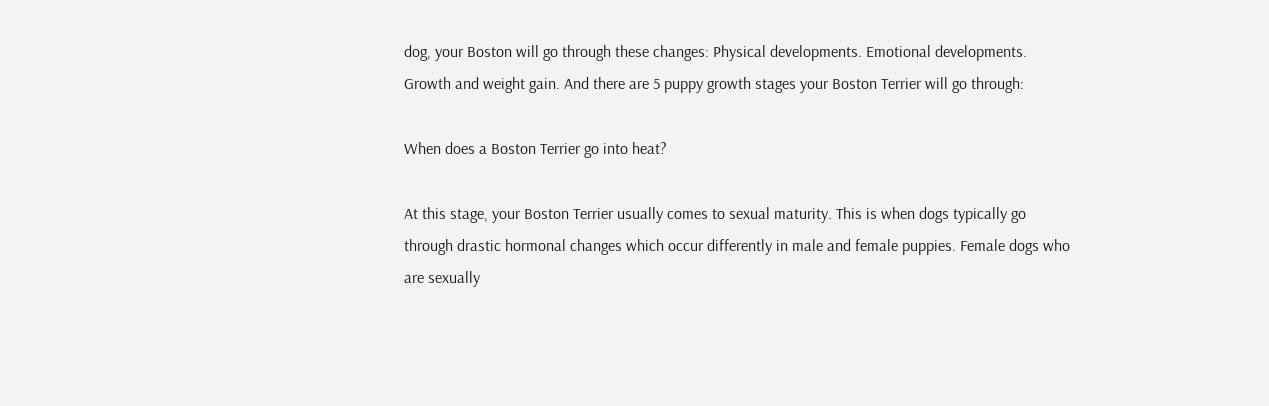dog, your Boston will go through these changes: Physical developments. Emotional developments. Growth and weight gain. And there are 5 puppy growth stages your Boston Terrier will go through:

When does a Boston Terrier go into heat?

At this stage, your Boston Terrier usually comes to sexual maturity. This is when dogs typically go through drastic hormonal changes which occur differently in male and female puppies. Female dogs who are sexually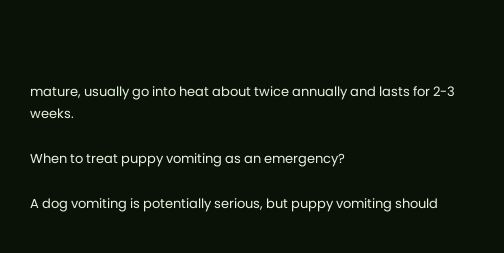mature, usually go into heat about twice annually and lasts for 2-3 weeks.

When to treat puppy vomiting as an emergency?

A dog vomiting is potentially serious, but puppy vomiting should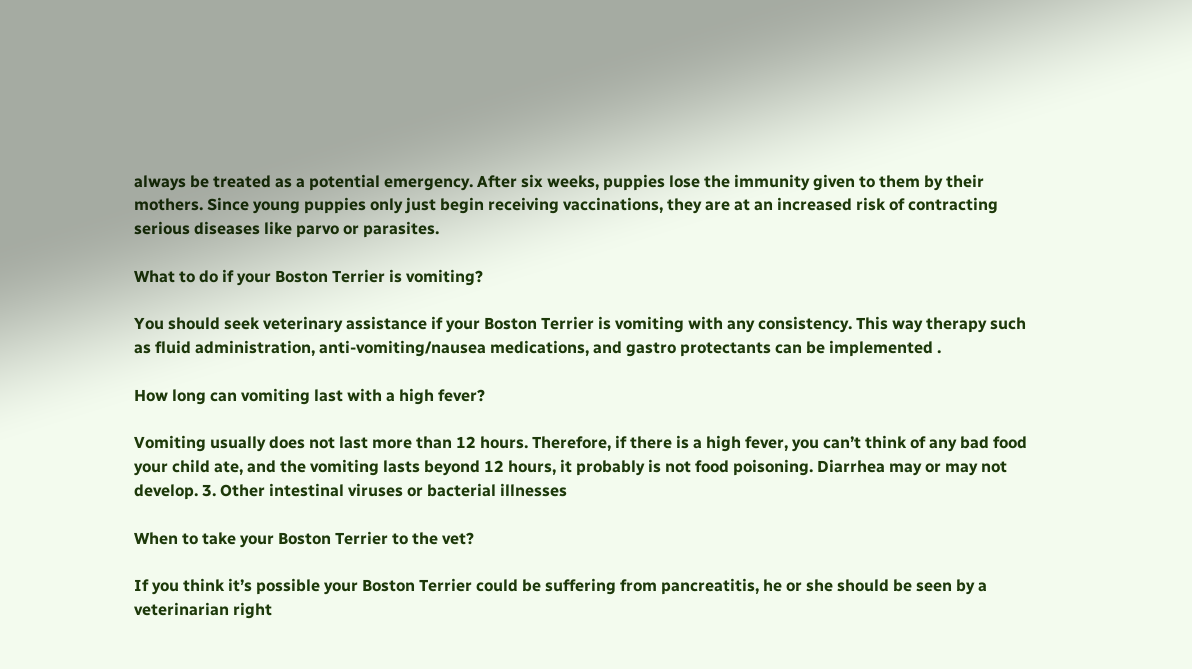always be treated as a potential emergency. After six weeks, puppies lose the immunity given to them by their mothers. Since young puppies only just begin receiving vaccinations, they are at an increased risk of contracting serious diseases like parvo or parasites.

What to do if your Boston Terrier is vomiting?

You should seek veterinary assistance if your Boston Terrier is vomiting with any consistency. This way therapy such as fluid administration, anti-vomiting/nausea medications, and gastro protectants can be implemented .

How long can vomiting last with a high fever?

Vomiting usually does not last more than 12 hours. Therefore, if there is a high fever, you can’t think of any bad food your child ate, and the vomiting lasts beyond 12 hours, it probably is not food poisoning. Diarrhea may or may not develop. 3. Other intestinal viruses or bacterial illnesses

When to take your Boston Terrier to the vet?

If you think it’s possible your Boston Terrier could be suffering from pancreatitis, he or she should be seen by a veterinarian right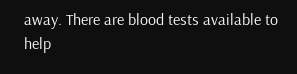away. There are blood tests available to help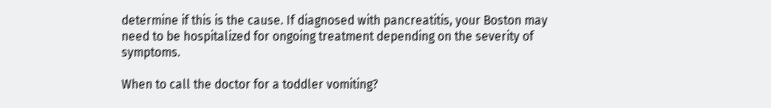determine if this is the cause. If diagnosed with pancreatitis, your Boston may need to be hospitalized for ongoing treatment depending on the severity of symptoms.

When to call the doctor for a toddler vomiting?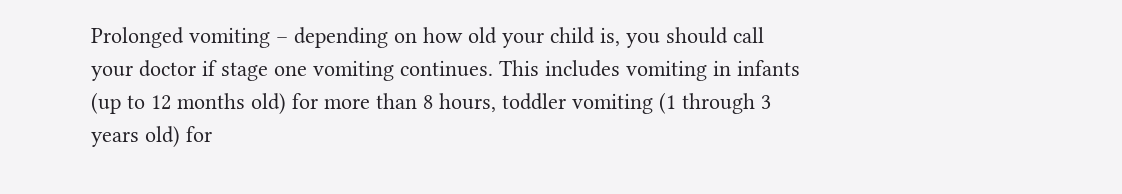Prolonged vomiting – depending on how old your child is, you should call your doctor if stage one vomiting continues. This includes vomiting in infants (up to 12 months old) for more than 8 hours, toddler vomiting (1 through 3 years old) for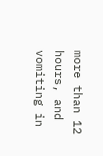more than 12 hours, and vomiting in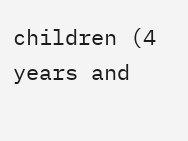children (4 years and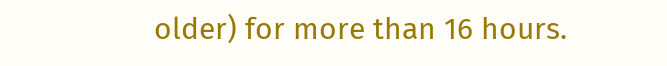older) for more than 16 hours.